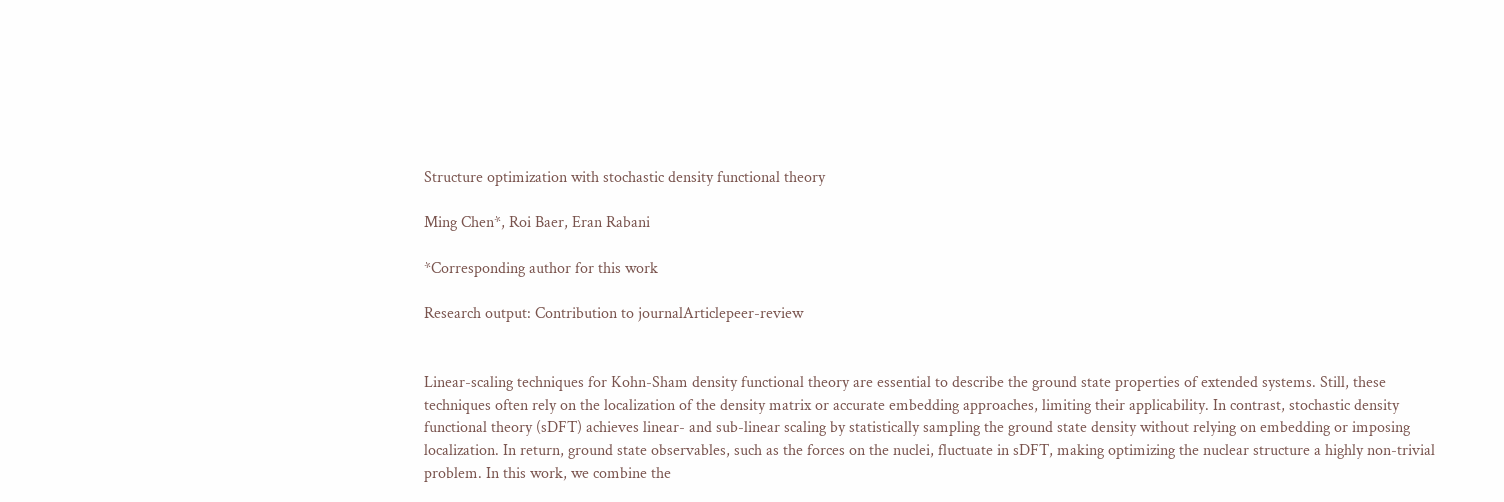Structure optimization with stochastic density functional theory

Ming Chen*, Roi Baer, Eran Rabani

*Corresponding author for this work

Research output: Contribution to journalArticlepeer-review


Linear-scaling techniques for Kohn-Sham density functional theory are essential to describe the ground state properties of extended systems. Still, these techniques often rely on the localization of the density matrix or accurate embedding approaches, limiting their applicability. In contrast, stochastic density functional theory (sDFT) achieves linear- and sub-linear scaling by statistically sampling the ground state density without relying on embedding or imposing localization. In return, ground state observables, such as the forces on the nuclei, fluctuate in sDFT, making optimizing the nuclear structure a highly non-trivial problem. In this work, we combine the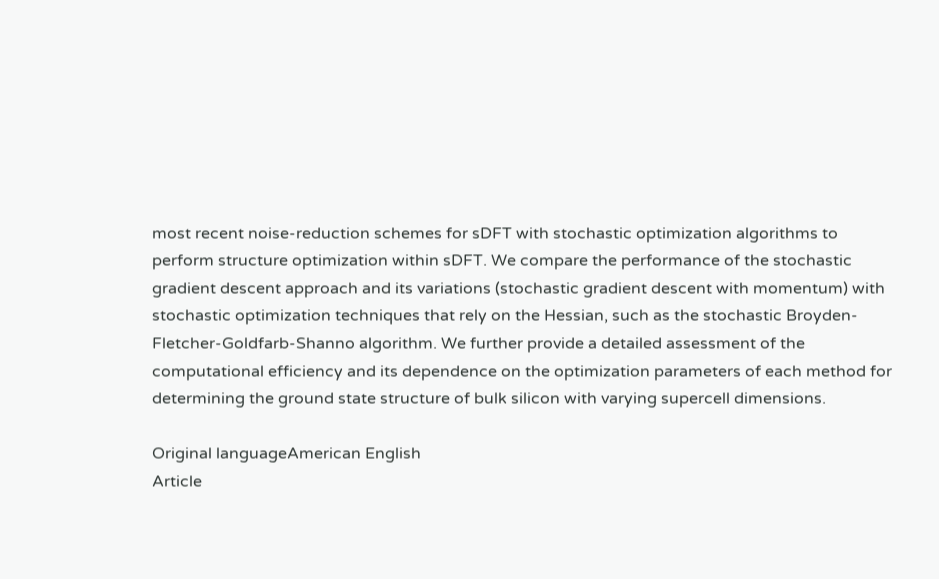most recent noise-reduction schemes for sDFT with stochastic optimization algorithms to perform structure optimization within sDFT. We compare the performance of the stochastic gradient descent approach and its variations (stochastic gradient descent with momentum) with stochastic optimization techniques that rely on the Hessian, such as the stochastic Broyden-Fletcher-Goldfarb-Shanno algorithm. We further provide a detailed assessment of the computational efficiency and its dependence on the optimization parameters of each method for determining the ground state structure of bulk silicon with varying supercell dimensions.

Original languageAmerican English
Article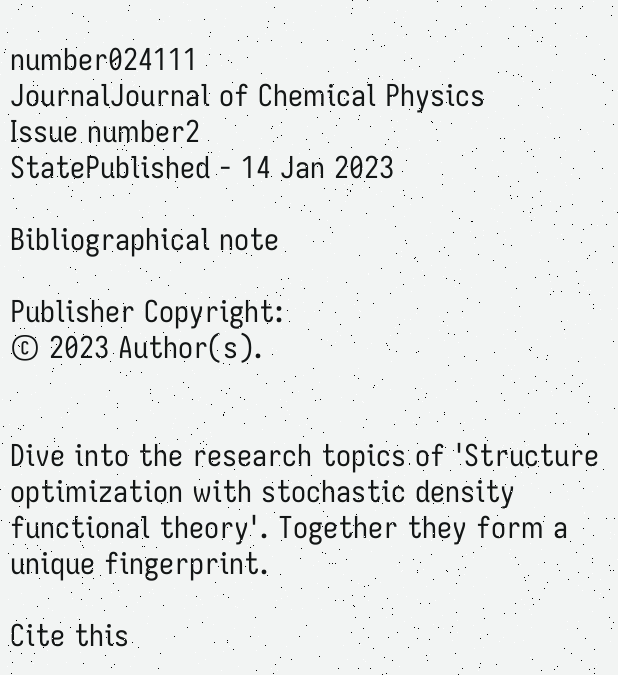number024111
JournalJournal of Chemical Physics
Issue number2
StatePublished - 14 Jan 2023

Bibliographical note

Publisher Copyright:
© 2023 Author(s).


Dive into the research topics of 'Structure optimization with stochastic density functional theory'. Together they form a unique fingerprint.

Cite this